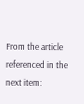From the article referenced in the next item: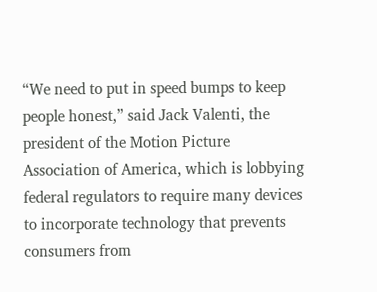“We need to put in speed bumps to keep people honest,” said Jack Valenti, the president of the Motion Picture Association of America, which is lobbying federal regulators to require many devices to incorporate technology that prevents consumers from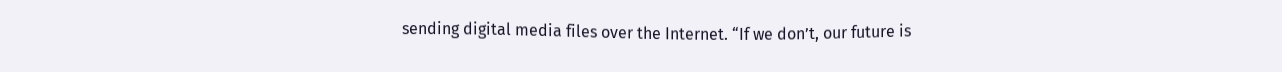sending digital media files over the Internet. “If we don’t, our future is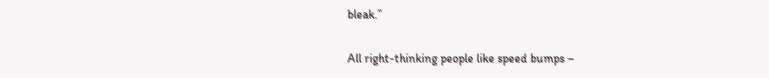bleak.”

All right-thinking people like speed bumps –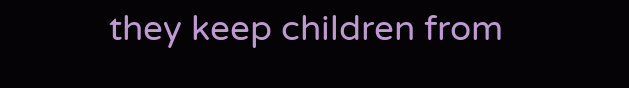they keep children from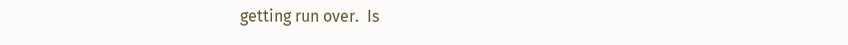getting run over.  Is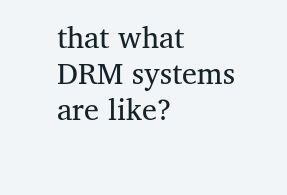that what DRM systems are like?